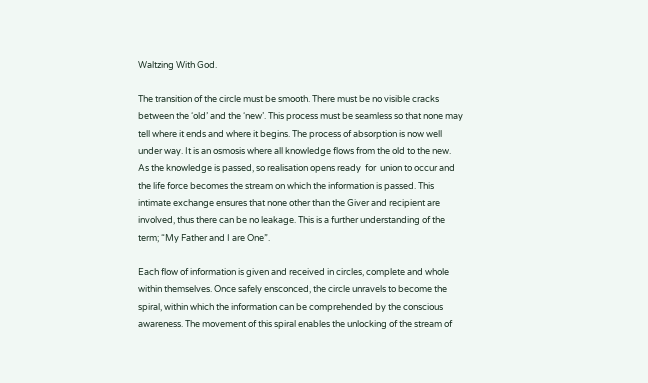Waltzing With God.

The transition of the circle must be smooth. There must be no visible cracks between the ‘old’ and the ‘new’. This process must be seamless so that none may tell where it ends and where it begins. The process of absorption is now well under way. It is an osmosis where all knowledge flows from the old to the new. As the knowledge is passed, so realisation opens ready  for  union to occur and the life force becomes the stream on which the information is passed. This intimate exchange ensures that none other than the Giver and recipient are involved, thus there can be no leakage. This is a further understanding of the term; “My Father and I are One”.

Each flow of information is given and received in circles, complete and whole within themselves. Once safely ensconced, the circle unravels to become the spiral, within which the information can be comprehended by the conscious awareness. The movement of this spiral enables the unlocking of the stream of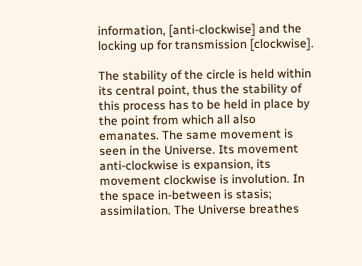information, [anti-clockwise] and the locking up for transmission [clockwise].

The stability of the circle is held within its central point, thus the stability of this process has to be held in place by the point from which all also emanates. The same movement is seen in the Universe. Its movement anti-clockwise is expansion, its movement clockwise is involution. In the space in-between is stasis; assimilation. The Universe breathes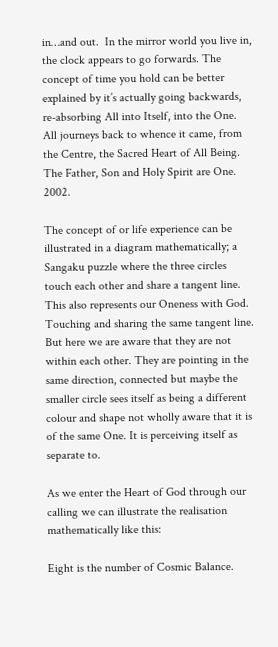in…and out.  In the mirror world you live in, the clock appears to go forwards. The concept of time you hold can be better explained by it’s actually going backwards, re-absorbing All into Itself, into the One.  All journeys back to whence it came, from the Centre, the Sacred Heart of All Being. The Father, Son and Holy Spirit are One. 2002.

The concept of or life experience can be illustrated in a diagram mathematically; a Sangaku puzzle where the three circles touch each other and share a tangent line. This also represents our Oneness with God. Touching and sharing the same tangent line. But here we are aware that they are not within each other. They are pointing in the same direction, connected but maybe the smaller circle sees itself as being a different colour and shape not wholly aware that it is of the same One. It is perceiving itself as separate to.

As we enter the Heart of God through our calling we can illustrate the realisation mathematically like this:

Eight is the number of Cosmic Balance.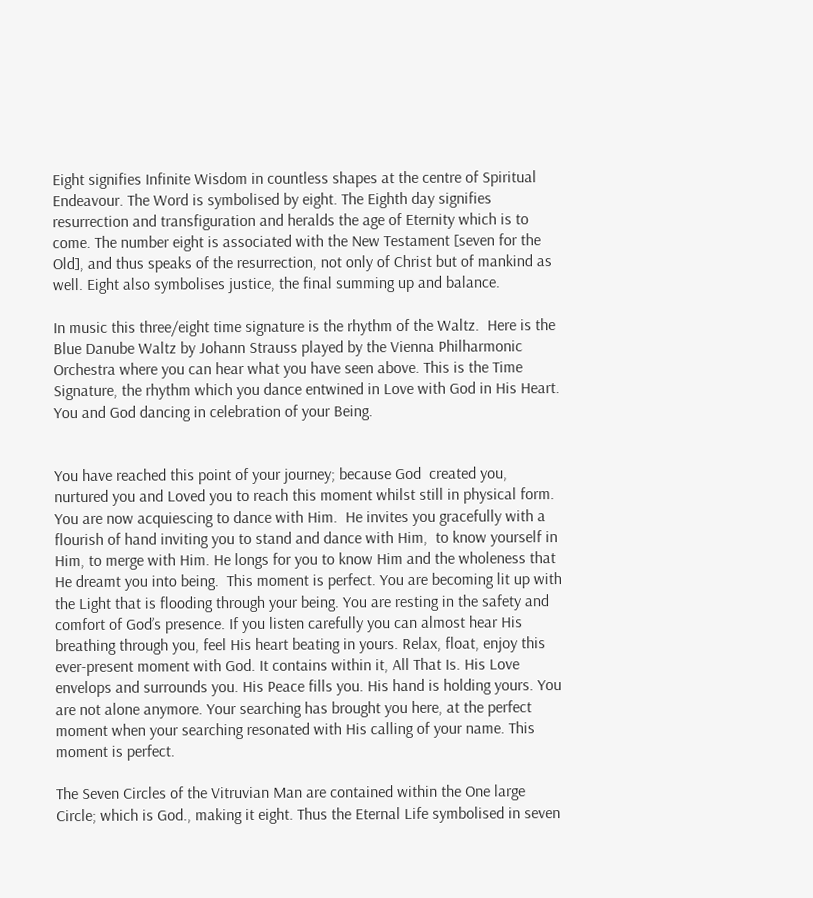Eight signifies Infinite Wisdom in countless shapes at the centre of Spiritual Endeavour. The Word is symbolised by eight. The Eighth day signifies resurrection and transfiguration and heralds the age of Eternity which is to come. The number eight is associated with the New Testament [seven for the Old], and thus speaks of the resurrection, not only of Christ but of mankind as well. Eight also symbolises justice, the final summing up and balance.

In music this three/eight time signature is the rhythm of the Waltz.  Here is the Blue Danube Waltz by Johann Strauss played by the Vienna Philharmonic Orchestra where you can hear what you have seen above. This is the Time Signature, the rhythm which you dance entwined in Love with God in His Heart. You and God dancing in celebration of your Being.


You have reached this point of your journey; because God  created you, nurtured you and Loved you to reach this moment whilst still in physical form. You are now acquiescing to dance with Him.  He invites you gracefully with a flourish of hand inviting you to stand and dance with Him,  to know yourself in Him, to merge with Him. He longs for you to know Him and the wholeness that He dreamt you into being.  This moment is perfect. You are becoming lit up with the Light that is flooding through your being. You are resting in the safety and comfort of God’s presence. If you listen carefully you can almost hear His breathing through you, feel His heart beating in yours. Relax, float, enjoy this ever-present moment with God. It contains within it, All That Is. His Love envelops and surrounds you. His Peace fills you. His hand is holding yours. You are not alone anymore. Your searching has brought you here, at the perfect moment when your searching resonated with His calling of your name. This moment is perfect.

The Seven Circles of the Vitruvian Man are contained within the One large Circle; which is God., making it eight. Thus the Eternal Life symbolised in seven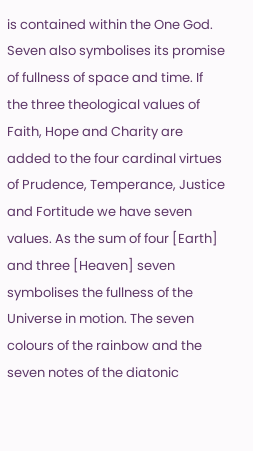is contained within the One God. Seven also symbolises its promise of fullness of space and time. If the three theological values of Faith, Hope and Charity are added to the four cardinal virtues of Prudence, Temperance, Justice and Fortitude we have seven values. As the sum of four [Earth] and three [Heaven] seven symbolises the fullness of the Universe in motion. The seven colours of the rainbow and the seven notes of the diatonic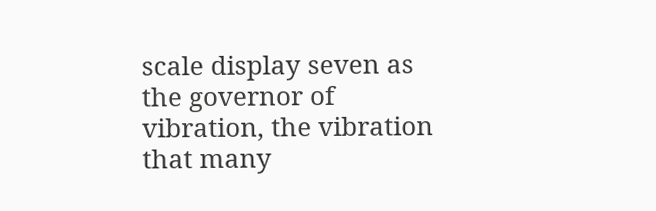scale display seven as the governor of vibration, the vibration that many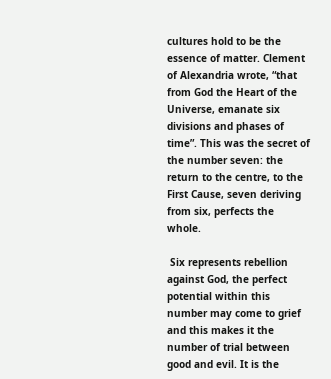cultures hold to be the essence of matter. Clement of Alexandria wrote, “that from God the Heart of the Universe, emanate six divisions and phases of time”. This was the secret of the number seven: the return to the centre, to the First Cause, seven deriving from six, perfects the whole.

 Six represents rebellion against God, the perfect potential within this number may come to grief and this makes it the number of trial between good and evil. It is the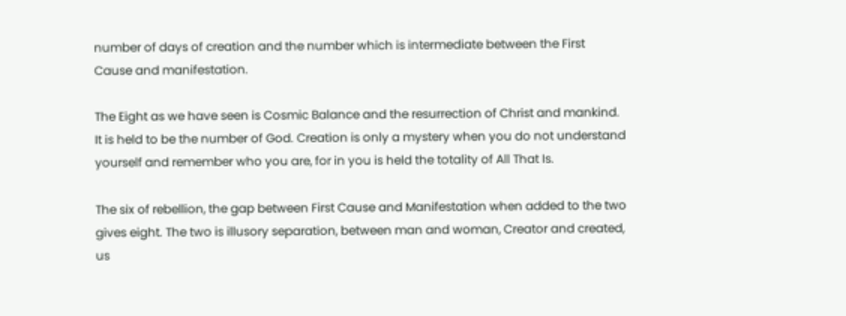number of days of creation and the number which is intermediate between the First Cause and manifestation.

The Eight as we have seen is Cosmic Balance and the resurrection of Christ and mankind. It is held to be the number of God. Creation is only a mystery when you do not understand yourself and remember who you are, for in you is held the totality of All That Is.

The six of rebellion, the gap between First Cause and Manifestation when added to the two gives eight. The two is illusory separation, between man and woman, Creator and created, us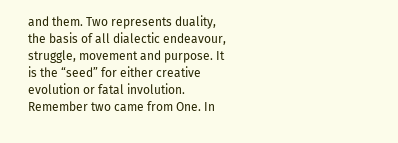and them. Two represents duality, the basis of all dialectic endeavour, struggle, movement and purpose. It is the “seed” for either creative evolution or fatal involution. Remember two came from One. In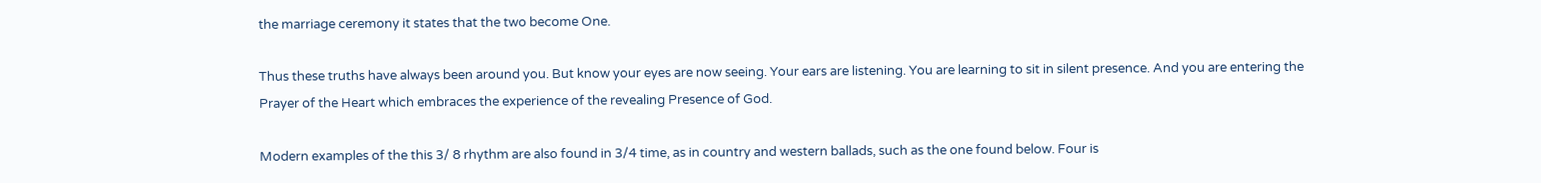the marriage ceremony it states that the two become One.

Thus these truths have always been around you. But know your eyes are now seeing. Your ears are listening. You are learning to sit in silent presence. And you are entering the Prayer of the Heart which embraces the experience of the revealing Presence of God.

Modern examples of the this 3/ 8 rhythm are also found in 3/4 time, as in country and western ballads, such as the one found below. Four is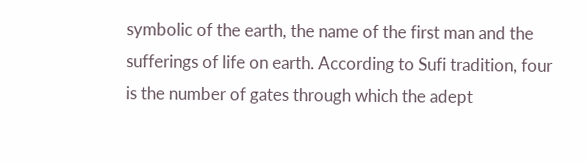symbolic of the earth, the name of the first man and the sufferings of life on earth. According to Sufi tradition, four is the number of gates through which the adept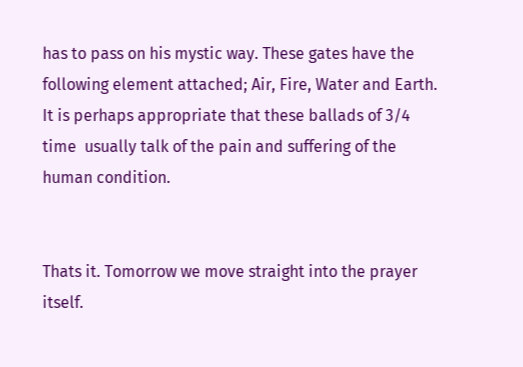has to pass on his mystic way. These gates have the following element attached; Air, Fire, Water and Earth. It is perhaps appropriate that these ballads of 3/4 time  usually talk of the pain and suffering of the human condition.


Thats it. Tomorrow we move straight into the prayer itself.